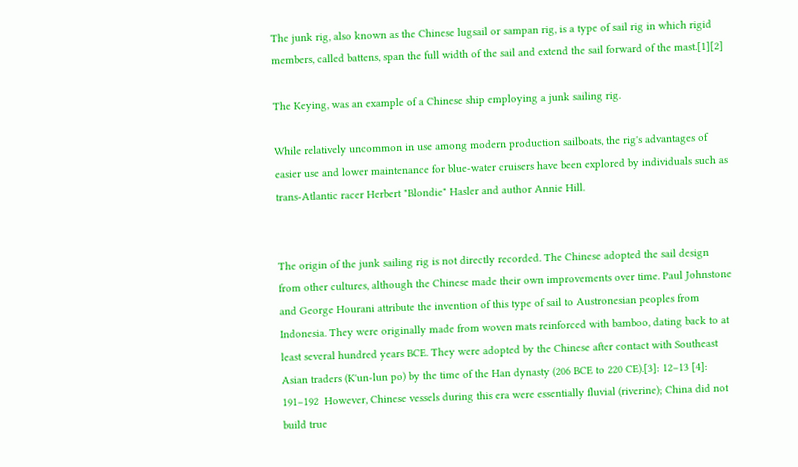The junk rig, also known as the Chinese lugsail or sampan rig, is a type of sail rig in which rigid members, called battens, span the full width of the sail and extend the sail forward of the mast.[1][2]

The Keying, was an example of a Chinese ship employing a junk sailing rig.

While relatively uncommon in use among modern production sailboats, the rig's advantages of easier use and lower maintenance for blue-water cruisers have been explored by individuals such as trans-Atlantic racer Herbert "Blondie" Hasler and author Annie Hill.


The origin of the junk sailing rig is not directly recorded. The Chinese adopted the sail design from other cultures, although the Chinese made their own improvements over time. Paul Johnstone and George Hourani attribute the invention of this type of sail to Austronesian peoples from Indonesia. They were originally made from woven mats reinforced with bamboo, dating back to at least several hundred years BCE. They were adopted by the Chinese after contact with Southeast Asian traders (K'un-lun po) by the time of the Han dynasty (206 BCE to 220 CE).[3]: 12–13 [4]: 191–192  However, Chinese vessels during this era were essentially fluvial (riverine); China did not build true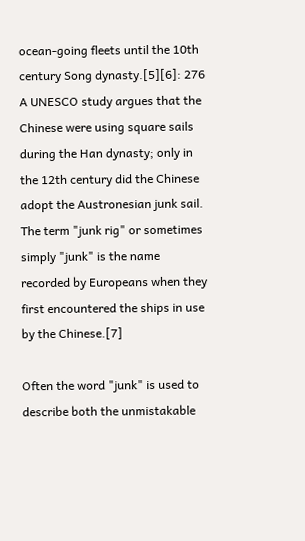ocean-going fleets until the 10th century Song dynasty.[5][6]: 276  A UNESCO study argues that the Chinese were using square sails during the Han dynasty; only in the 12th century did the Chinese adopt the Austronesian junk sail. The term "junk rig" or sometimes simply "junk" is the name recorded by Europeans when they first encountered the ships in use by the Chinese.[7]

Often the word "junk" is used to describe both the unmistakable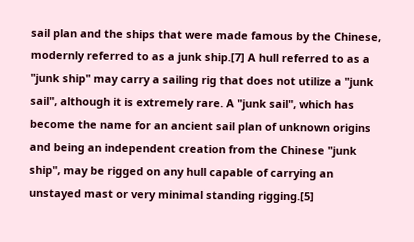sail plan and the ships that were made famous by the Chinese, modernly referred to as a junk ship.[7] A hull referred to as a "junk ship" may carry a sailing rig that does not utilize a "junk sail", although it is extremely rare. A "junk sail", which has become the name for an ancient sail plan of unknown origins and being an independent creation from the Chinese "junk ship", may be rigged on any hull capable of carrying an unstayed mast or very minimal standing rigging.[5]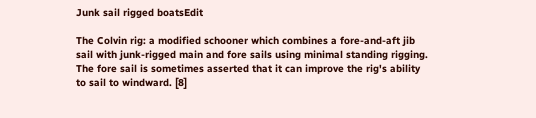Junk sail rigged boatsEdit

The Colvin rig: a modified schooner which combines a fore-and-aft jib sail with junk-rigged main and fore sails using minimal standing rigging. The fore sail is sometimes asserted that it can improve the rig's ability to sail to windward. [8]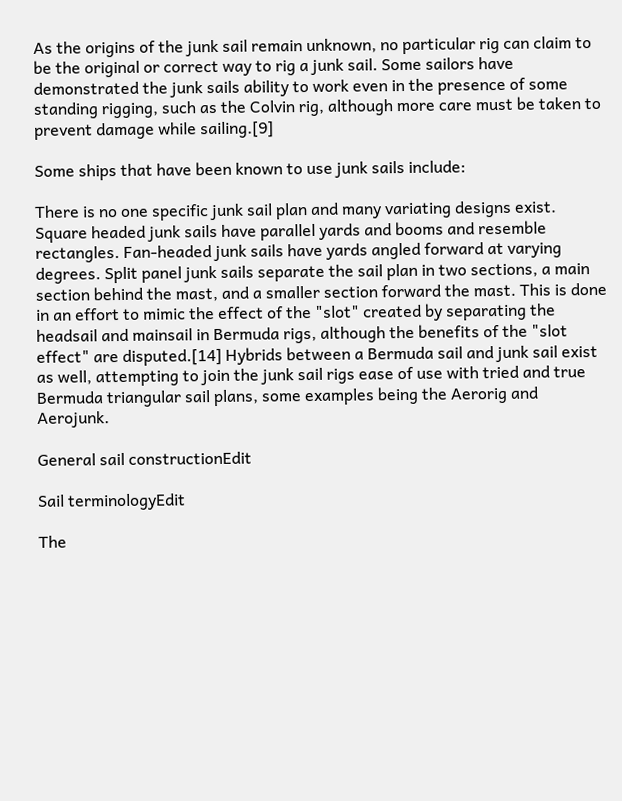As the origins of the junk sail remain unknown, no particular rig can claim to be the original or correct way to rig a junk sail. Some sailors have demonstrated the junk sails ability to work even in the presence of some standing rigging, such as the Colvin rig, although more care must be taken to prevent damage while sailing.[9]

Some ships that have been known to use junk sails include:

There is no one specific junk sail plan and many variating designs exist. Square headed junk sails have parallel yards and booms and resemble rectangles. Fan-headed junk sails have yards angled forward at varying degrees. Split panel junk sails separate the sail plan in two sections, a main section behind the mast, and a smaller section forward the mast. This is done in an effort to mimic the effect of the "slot" created by separating the headsail and mainsail in Bermuda rigs, although the benefits of the "slot effect" are disputed.[14] Hybrids between a Bermuda sail and junk sail exist as well, attempting to join the junk sail rigs ease of use with tried and true Bermuda triangular sail plans, some examples being the Aerorig and Aerojunk.

General sail constructionEdit

Sail terminologyEdit

The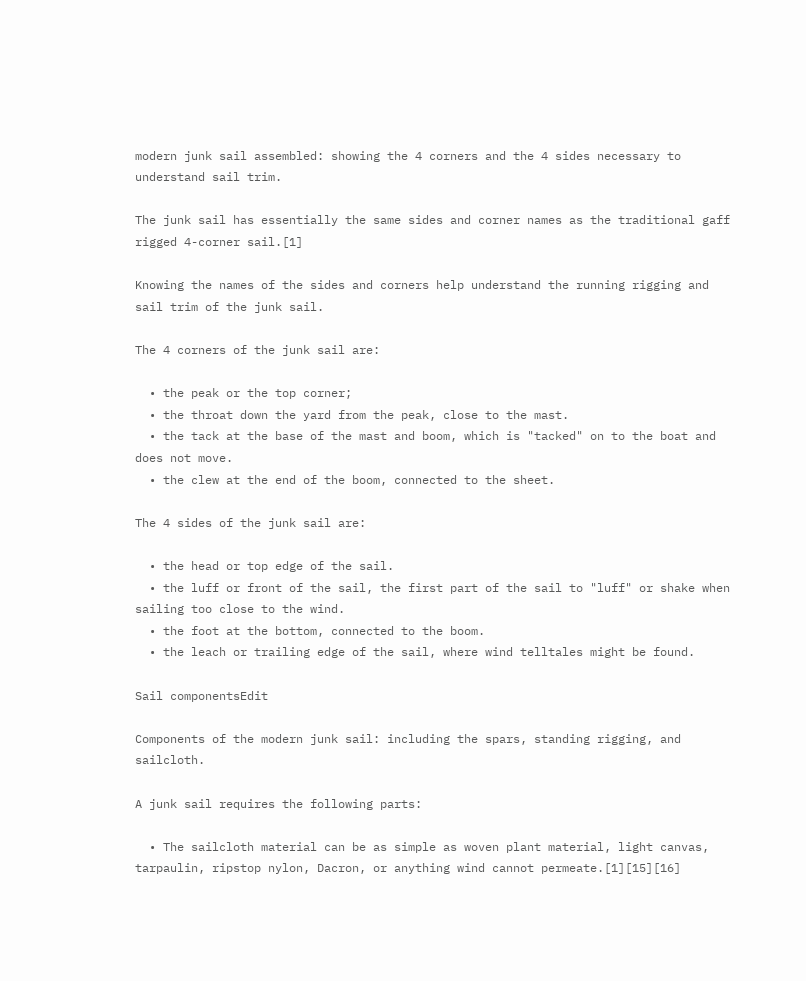modern junk sail assembled: showing the 4 corners and the 4 sides necessary to understand sail trim.

The junk sail has essentially the same sides and corner names as the traditional gaff rigged 4-corner sail.[1]

Knowing the names of the sides and corners help understand the running rigging and sail trim of the junk sail.

The 4 corners of the junk sail are:

  • the peak or the top corner;
  • the throat down the yard from the peak, close to the mast.
  • the tack at the base of the mast and boom, which is "tacked" on to the boat and does not move.
  • the clew at the end of the boom, connected to the sheet.

The 4 sides of the junk sail are:

  • the head or top edge of the sail.
  • the luff or front of the sail, the first part of the sail to "luff" or shake when sailing too close to the wind.
  • the foot at the bottom, connected to the boom.
  • the leach or trailing edge of the sail, where wind telltales might be found.

Sail componentsEdit

Components of the modern junk sail: including the spars, standing rigging, and sailcloth.

A junk sail requires the following parts:

  • The sailcloth material can be as simple as woven plant material, light canvas, tarpaulin, ripstop nylon, Dacron, or anything wind cannot permeate.[1][15][16]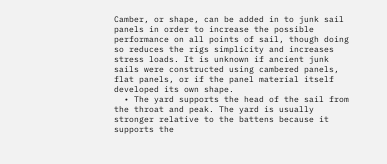Camber, or shape, can be added in to junk sail panels in order to increase the possible performance on all points of sail, though doing so reduces the rigs simplicity and increases stress loads. It is unknown if ancient junk sails were constructed using cambered panels, flat panels, or if the panel material itself developed its own shape.
  • The yard supports the head of the sail from the throat and peak. The yard is usually stronger relative to the battens because it supports the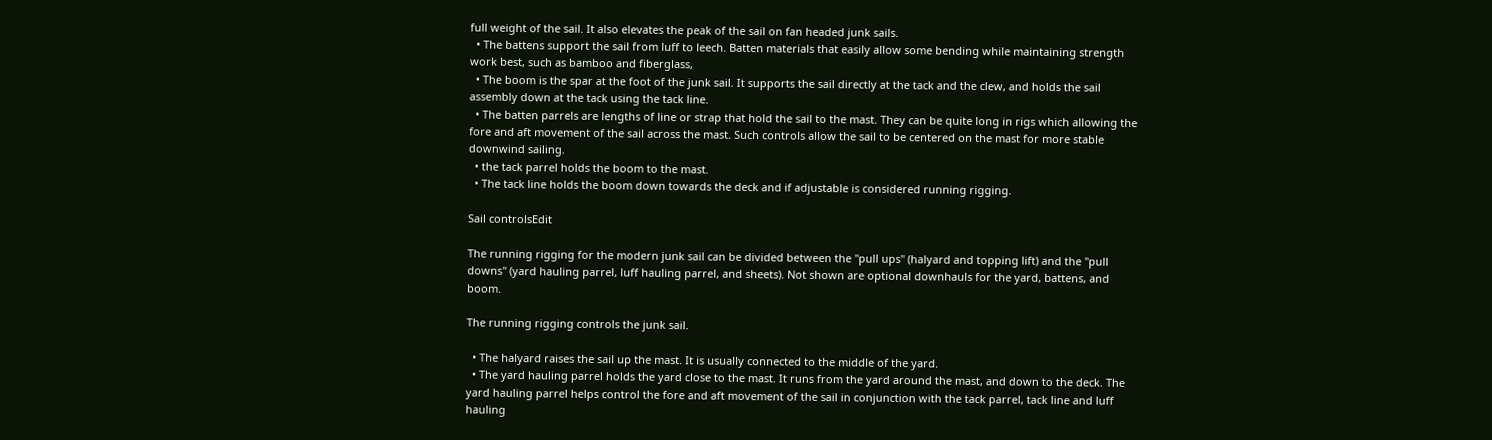full weight of the sail. It also elevates the peak of the sail on fan headed junk sails.
  • The battens support the sail from luff to leech. Batten materials that easily allow some bending while maintaining strength work best, such as bamboo and fiberglass,
  • The boom is the spar at the foot of the junk sail. It supports the sail directly at the tack and the clew, and holds the sail assembly down at the tack using the tack line.
  • The batten parrels are lengths of line or strap that hold the sail to the mast. They can be quite long in rigs which allowing the fore and aft movement of the sail across the mast. Such controls allow the sail to be centered on the mast for more stable downwind sailing.
  • the tack parrel holds the boom to the mast.
  • The tack line holds the boom down towards the deck and if adjustable is considered running rigging.

Sail controlsEdit

The running rigging for the modern junk sail can be divided between the "pull ups" (halyard and topping lift) and the "pull downs" (yard hauling parrel, luff hauling parrel, and sheets). Not shown are optional downhauls for the yard, battens, and boom.

The running rigging controls the junk sail.

  • The halyard raises the sail up the mast. It is usually connected to the middle of the yard.
  • The yard hauling parrel holds the yard close to the mast. It runs from the yard around the mast, and down to the deck. The yard hauling parrel helps control the fore and aft movement of the sail in conjunction with the tack parrel, tack line and luff hauling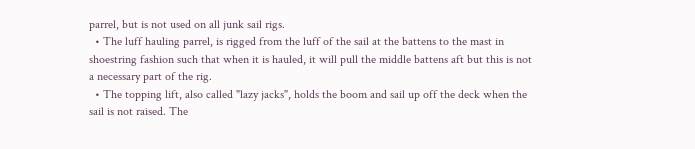parrel, but is not used on all junk sail rigs.
  • The luff hauling parrel, is rigged from the luff of the sail at the battens to the mast in shoestring fashion such that when it is hauled, it will pull the middle battens aft but this is not a necessary part of the rig.
  • The topping lift, also called "lazy jacks", holds the boom and sail up off the deck when the sail is not raised. The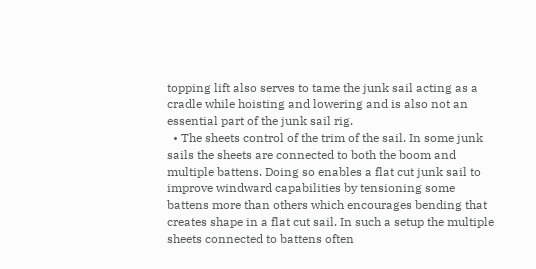topping lift also serves to tame the junk sail acting as a cradle while hoisting and lowering and is also not an essential part of the junk sail rig.
  • The sheets control of the trim of the sail. In some junk sails the sheets are connected to both the boom and multiple battens. Doing so enables a flat cut junk sail to improve windward capabilities by tensioning some battens more than others which encourages bending that creates shape in a flat cut sail. In such a setup the multiple sheets connected to battens often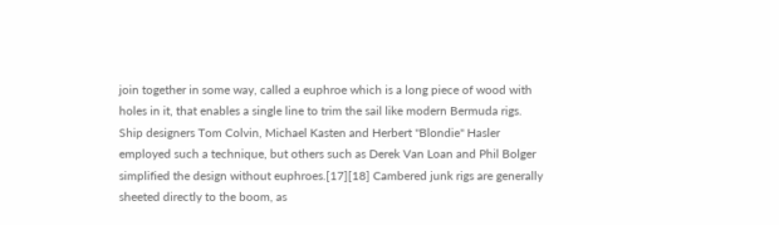join together in some way, called a euphroe which is a long piece of wood with holes in it, that enables a single line to trim the sail like modern Bermuda rigs. Ship designers Tom Colvin, Michael Kasten and Herbert "Blondie" Hasler employed such a technique, but others such as Derek Van Loan and Phil Bolger simplified the design without euphroes.[17][18] Cambered junk rigs are generally sheeted directly to the boom, as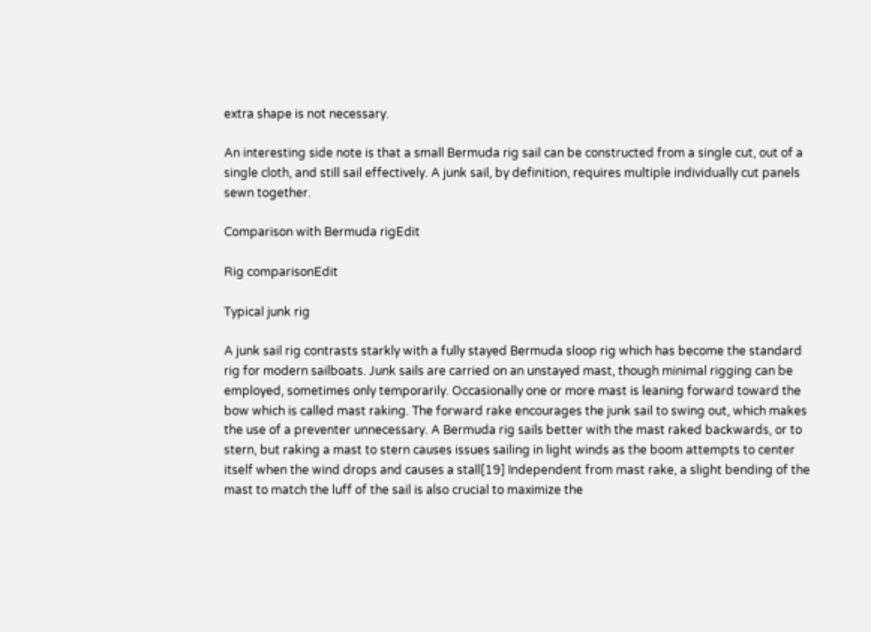extra shape is not necessary.

An interesting side note is that a small Bermuda rig sail can be constructed from a single cut, out of a single cloth, and still sail effectively. A junk sail, by definition, requires multiple individually cut panels sewn together.

Comparison with Bermuda rigEdit

Rig comparisonEdit

Typical junk rig

A junk sail rig contrasts starkly with a fully stayed Bermuda sloop rig which has become the standard rig for modern sailboats. Junk sails are carried on an unstayed mast, though minimal rigging can be employed, sometimes only temporarily. Occasionally one or more mast is leaning forward toward the bow which is called mast raking. The forward rake encourages the junk sail to swing out, which makes the use of a preventer unnecessary. A Bermuda rig sails better with the mast raked backwards, or to stern, but raking a mast to stern causes issues sailing in light winds as the boom attempts to center itself when the wind drops and causes a stall[19] Independent from mast rake, a slight bending of the mast to match the luff of the sail is also crucial to maximize the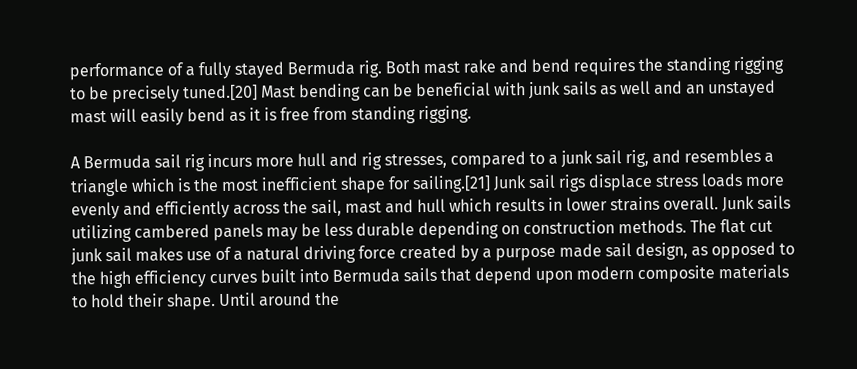performance of a fully stayed Bermuda rig. Both mast rake and bend requires the standing rigging to be precisely tuned.[20] Mast bending can be beneficial with junk sails as well and an unstayed mast will easily bend as it is free from standing rigging.

A Bermuda sail rig incurs more hull and rig stresses, compared to a junk sail rig, and resembles a triangle which is the most inefficient shape for sailing.[21] Junk sail rigs displace stress loads more evenly and efficiently across the sail, mast and hull which results in lower strains overall. Junk sails utilizing cambered panels may be less durable depending on construction methods. The flat cut junk sail makes use of a natural driving force created by a purpose made sail design, as opposed to the high efficiency curves built into Bermuda sails that depend upon modern composite materials to hold their shape. Until around the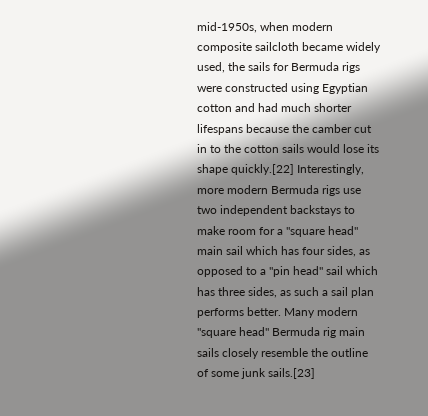mid-1950s, when modern composite sailcloth became widely used, the sails for Bermuda rigs were constructed using Egyptian cotton and had much shorter lifespans because the camber cut in to the cotton sails would lose its shape quickly.[22] Interestingly, more modern Bermuda rigs use two independent backstays to make room for a "square head" main sail which has four sides, as opposed to a "pin head" sail which has three sides, as such a sail plan performs better. Many modern "square head" Bermuda rig main sails closely resemble the outline of some junk sails.[23]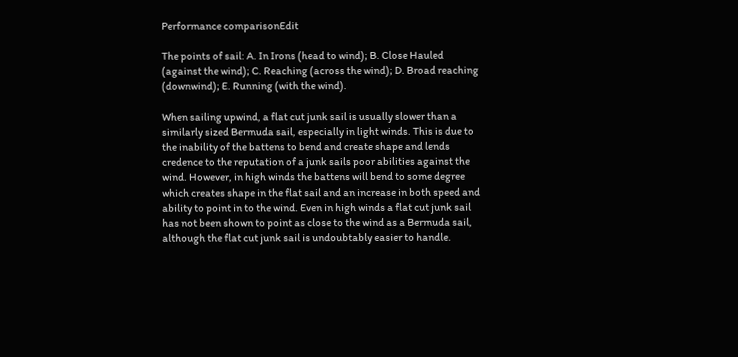Performance comparisonEdit

The points of sail: A. In Irons (head to wind); B. Close Hauled (against the wind); C. Reaching (across the wind); D. Broad reaching (downwind); E. Running (with the wind).

When sailing upwind, a flat cut junk sail is usually slower than a similarly sized Bermuda sail, especially in light winds. This is due to the inability of the battens to bend and create shape and lends credence to the reputation of a junk sails poor abilities against the wind. However, in high winds the battens will bend to some degree which creates shape in the flat sail and an increase in both speed and ability to point in to the wind. Even in high winds a flat cut junk sail has not been shown to point as close to the wind as a Bermuda sail, although the flat cut junk sail is undoubtably easier to handle.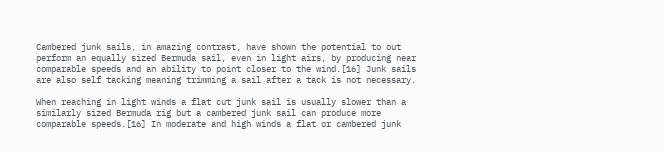Cambered junk sails, in amazing contrast, have shown the potential to out perform an equally sized Bermuda sail, even in light airs, by producing near comparable speeds and an ability to point closer to the wind.[16] Junk sails are also self tacking meaning trimming a sail after a tack is not necessary.

When reaching in light winds a flat cut junk sail is usually slower than a similarly sized Bermuda rig but a cambered junk sail can produce more comparable speeds.[16] In moderate and high winds a flat or cambered junk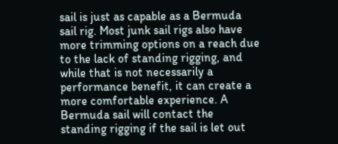sail is just as capable as a Bermuda sail rig. Most junk sail rigs also have more trimming options on a reach due to the lack of standing rigging, and while that is not necessarily a performance benefit, it can create a more comfortable experience. A Bermuda sail will contact the standing rigging if the sail is let out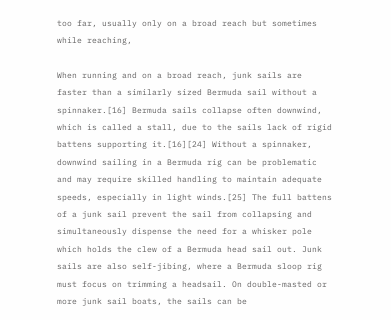too far, usually only on a broad reach but sometimes while reaching,

When running and on a broad reach, junk sails are faster than a similarly sized Bermuda sail without a spinnaker.[16] Bermuda sails collapse often downwind, which is called a stall, due to the sails lack of rigid battens supporting it.[16][24] Without a spinnaker, downwind sailing in a Bermuda rig can be problematic and may require skilled handling to maintain adequate speeds, especially in light winds.[25] The full battens of a junk sail prevent the sail from collapsing and simultaneously dispense the need for a whisker pole which holds the clew of a Bermuda head sail out. Junk sails are also self-jibing, where a Bermuda sloop rig must focus on trimming a headsail. On double-masted or more junk sail boats, the sails can be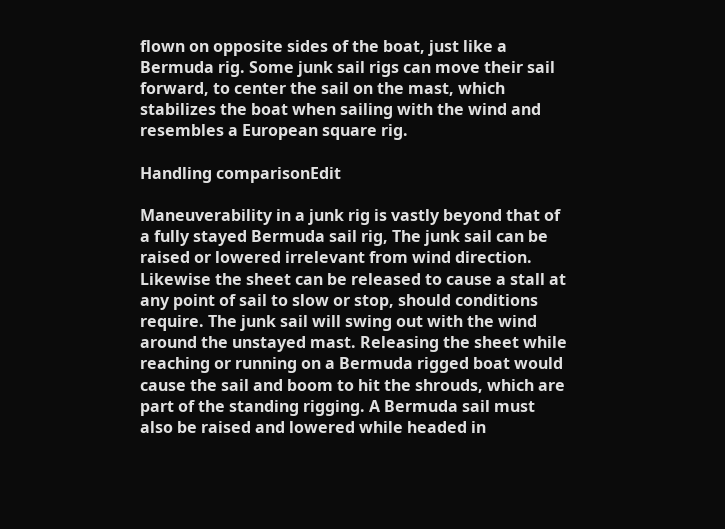flown on opposite sides of the boat, just like a Bermuda rig. Some junk sail rigs can move their sail forward, to center the sail on the mast, which stabilizes the boat when sailing with the wind and resembles a European square rig.

Handling comparisonEdit

Maneuverability in a junk rig is vastly beyond that of a fully stayed Bermuda sail rig, The junk sail can be raised or lowered irrelevant from wind direction. Likewise the sheet can be released to cause a stall at any point of sail to slow or stop, should conditions require. The junk sail will swing out with the wind around the unstayed mast. Releasing the sheet while reaching or running on a Bermuda rigged boat would cause the sail and boom to hit the shrouds, which are part of the standing rigging. A Bermuda sail must also be raised and lowered while headed in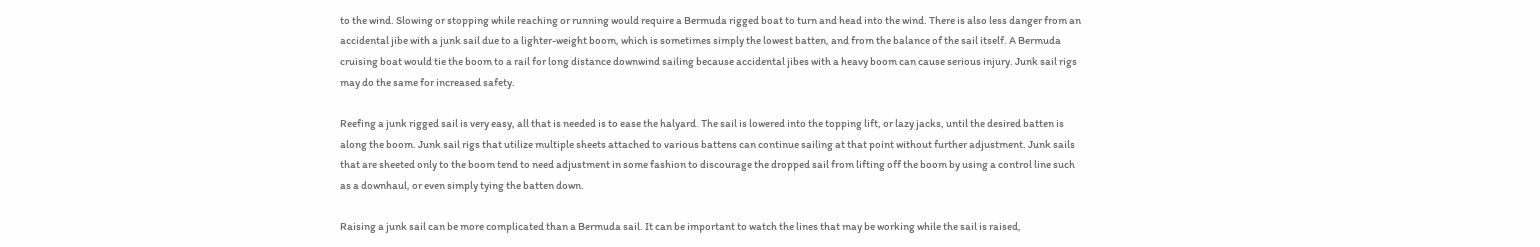to the wind. Slowing or stopping while reaching or running would require a Bermuda rigged boat to turn and head into the wind. There is also less danger from an accidental jibe with a junk sail due to a lighter-weight boom, which is sometimes simply the lowest batten, and from the balance of the sail itself. A Bermuda cruising boat would tie the boom to a rail for long distance downwind sailing because accidental jibes with a heavy boom can cause serious injury. Junk sail rigs may do the same for increased safety.

Reefing a junk rigged sail is very easy, all that is needed is to ease the halyard. The sail is lowered into the topping lift, or lazy jacks, until the desired batten is along the boom. Junk sail rigs that utilize multiple sheets attached to various battens can continue sailing at that point without further adjustment. Junk sails that are sheeted only to the boom tend to need adjustment in some fashion to discourage the dropped sail from lifting off the boom by using a control line such as a downhaul, or even simply tying the batten down.

Raising a junk sail can be more complicated than a Bermuda sail. It can be important to watch the lines that may be working while the sail is raised,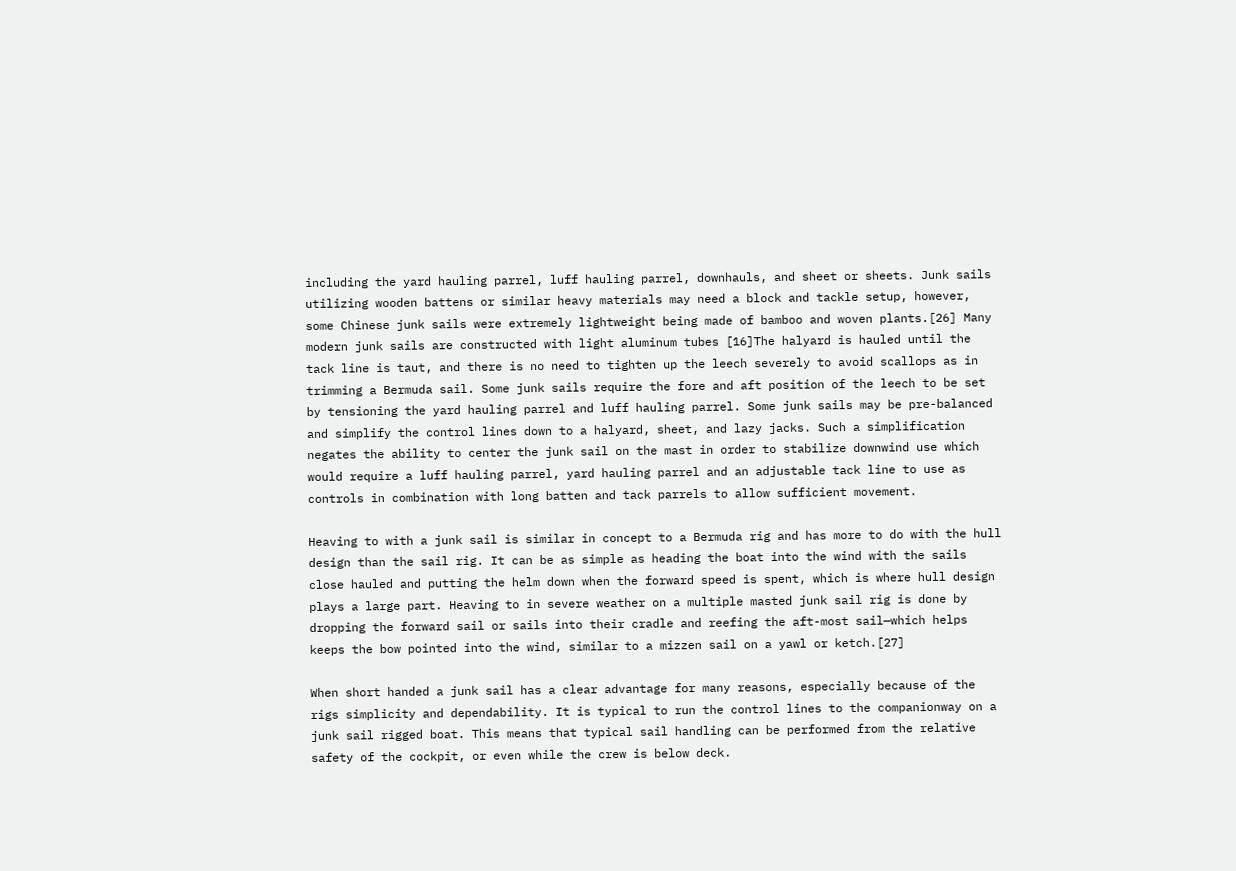including the yard hauling parrel, luff hauling parrel, downhauls, and sheet or sheets. Junk sails utilizing wooden battens or similar heavy materials may need a block and tackle setup, however, some Chinese junk sails were extremely lightweight being made of bamboo and woven plants.[26] Many modern junk sails are constructed with light aluminum tubes [16]The halyard is hauled until the tack line is taut, and there is no need to tighten up the leech severely to avoid scallops as in trimming a Bermuda sail. Some junk sails require the fore and aft position of the leech to be set by tensioning the yard hauling parrel and luff hauling parrel. Some junk sails may be pre-balanced and simplify the control lines down to a halyard, sheet, and lazy jacks. Such a simplification negates the ability to center the junk sail on the mast in order to stabilize downwind use which would require a luff hauling parrel, yard hauling parrel and an adjustable tack line to use as controls in combination with long batten and tack parrels to allow sufficient movement.

Heaving to with a junk sail is similar in concept to a Bermuda rig and has more to do with the hull design than the sail rig. It can be as simple as heading the boat into the wind with the sails close hauled and putting the helm down when the forward speed is spent, which is where hull design plays a large part. Heaving to in severe weather on a multiple masted junk sail rig is done by dropping the forward sail or sails into their cradle and reefing the aft-most sail—which helps keeps the bow pointed into the wind, similar to a mizzen sail on a yawl or ketch.[27]

When short handed a junk sail has a clear advantage for many reasons, especially because of the rigs simplicity and dependability. It is typical to run the control lines to the companionway on a junk sail rigged boat. This means that typical sail handling can be performed from the relative safety of the cockpit, or even while the crew is below deck.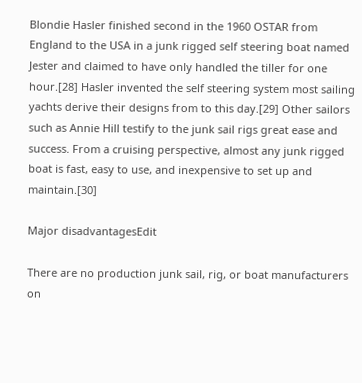Blondie Hasler finished second in the 1960 OSTAR from England to the USA in a junk rigged self steering boat named Jester and claimed to have only handled the tiller for one hour.[28] Hasler invented the self steering system most sailing yachts derive their designs from to this day.[29] Other sailors such as Annie Hill testify to the junk sail rigs great ease and success. From a cruising perspective, almost any junk rigged boat is fast, easy to use, and inexpensive to set up and maintain.[30]

Major disadvantagesEdit

There are no production junk sail, rig, or boat manufacturers on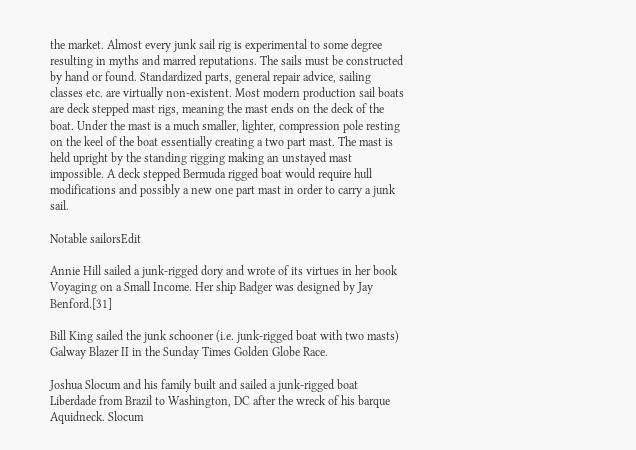the market. Almost every junk sail rig is experimental to some degree resulting in myths and marred reputations. The sails must be constructed by hand or found. Standardized parts, general repair advice, sailing classes etc. are virtually non-existent. Most modern production sail boats are deck stepped mast rigs, meaning the mast ends on the deck of the boat. Under the mast is a much smaller, lighter, compression pole resting on the keel of the boat essentially creating a two part mast. The mast is held upright by the standing rigging making an unstayed mast impossible. A deck stepped Bermuda rigged boat would require hull modifications and possibly a new one part mast in order to carry a junk sail.

Notable sailorsEdit

Annie Hill sailed a junk-rigged dory and wrote of its virtues in her book Voyaging on a Small Income. Her ship Badger was designed by Jay Benford.[31]

Bill King sailed the junk schooner (i.e. junk-rigged boat with two masts) Galway Blazer II in the Sunday Times Golden Globe Race.

Joshua Slocum and his family built and sailed a junk-rigged boat Liberdade from Brazil to Washington, DC after the wreck of his barque Aquidneck. Slocum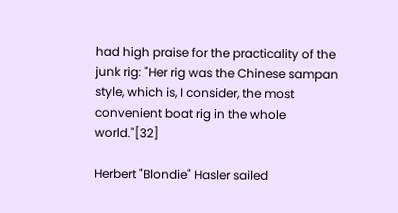had high praise for the practicality of the junk rig: "Her rig was the Chinese sampan style, which is, I consider, the most convenient boat rig in the whole world."[32]

Herbert "Blondie" Hasler sailed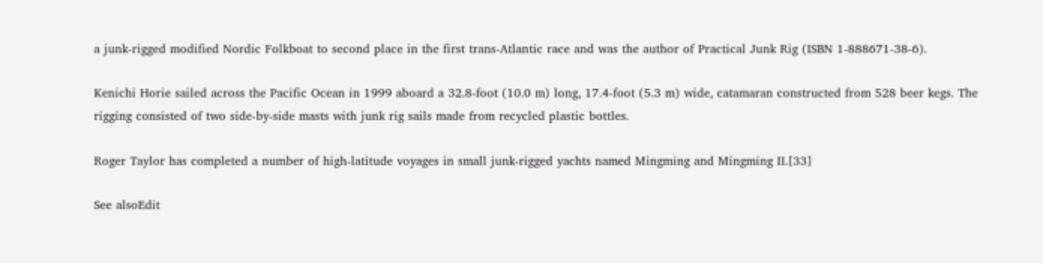a junk-rigged modified Nordic Folkboat to second place in the first trans-Atlantic race and was the author of Practical Junk Rig (ISBN 1-888671-38-6).

Kenichi Horie sailed across the Pacific Ocean in 1999 aboard a 32.8-foot (10.0 m) long, 17.4-foot (5.3 m) wide, catamaran constructed from 528 beer kegs. The rigging consisted of two side-by-side masts with junk rig sails made from recycled plastic bottles.

Roger Taylor has completed a number of high-latitude voyages in small junk-rigged yachts named Mingming and Mingming II.[33]

See alsoEdit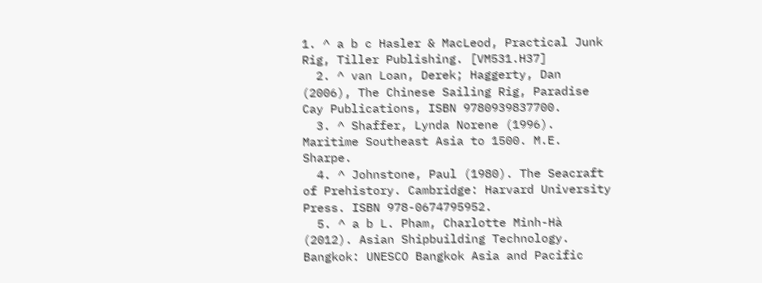1. ^ a b c Hasler & MacLeod, Practical Junk Rig, Tiller Publishing. [VM531.H37]
  2. ^ van Loan, Derek; Haggerty, Dan (2006), The Chinese Sailing Rig, Paradise Cay Publications, ISBN 9780939837700.
  3. ^ Shaffer, Lynda Norene (1996). Maritime Southeast Asia to 1500. M.E. Sharpe.
  4. ^ Johnstone, Paul (1980). The Seacraft of Prehistory. Cambridge: Harvard University Press. ISBN 978-0674795952.
  5. ^ a b L. Pham, Charlotte Minh-Hà (2012). Asian Shipbuilding Technology. Bangkok: UNESCO Bangkok Asia and Pacific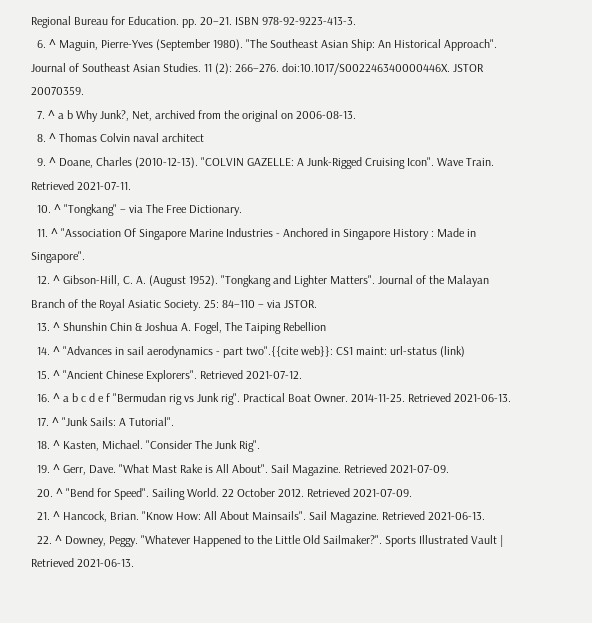Regional Bureau for Education. pp. 20–21. ISBN 978-92-9223-413-3.
  6. ^ Maguin, Pierre-Yves (September 1980). "The Southeast Asian Ship: An Historical Approach". Journal of Southeast Asian Studies. 11 (2): 266–276. doi:10.1017/S002246340000446X. JSTOR 20070359.
  7. ^ a b Why Junk?, Net, archived from the original on 2006-08-13.
  8. ^ Thomas Colvin naval architect
  9. ^ Doane, Charles (2010-12-13). "COLVIN GAZELLE: A Junk-Rigged Cruising Icon". Wave Train. Retrieved 2021-07-11.
  10. ^ "Tongkang" – via The Free Dictionary.
  11. ^ "Association Of Singapore Marine Industries - Anchored in Singapore History : Made in Singapore".
  12. ^ Gibson-Hill, C. A. (August 1952). "Tongkang and Lighter Matters". Journal of the Malayan Branch of the Royal Asiatic Society. 25: 84–110 – via JSTOR.
  13. ^ Shunshin Chin & Joshua A. Fogel, The Taiping Rebellion
  14. ^ "Advances in sail aerodynamics - part two".{{cite web}}: CS1 maint: url-status (link)
  15. ^ "Ancient Chinese Explorers". Retrieved 2021-07-12.
  16. ^ a b c d e f "Bermudan rig vs Junk rig". Practical Boat Owner. 2014-11-25. Retrieved 2021-06-13.
  17. ^ "Junk Sails: A Tutorial".
  18. ^ Kasten, Michael. "Consider The Junk Rig".
  19. ^ Gerr, Dave. "What Mast Rake is All About". Sail Magazine. Retrieved 2021-07-09.
  20. ^ "Bend for Speed". Sailing World. 22 October 2012. Retrieved 2021-07-09.
  21. ^ Hancock, Brian. "Know How: All About Mainsails". Sail Magazine. Retrieved 2021-06-13.
  22. ^ Downey, Peggy. "Whatever Happened to the Little Old Sailmaker?". Sports Illustrated Vault | Retrieved 2021-06-13.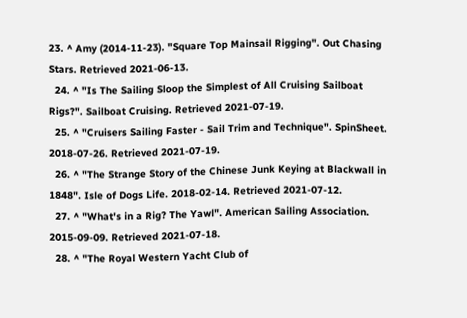23. ^ Amy (2014-11-23). "Square Top Mainsail Rigging". Out Chasing Stars. Retrieved 2021-06-13.
  24. ^ "Is The Sailing Sloop the Simplest of All Cruising Sailboat Rigs?". Sailboat Cruising. Retrieved 2021-07-19.
  25. ^ "Cruisers Sailing Faster - Sail Trim and Technique". SpinSheet. 2018-07-26. Retrieved 2021-07-19.
  26. ^ "The Strange Story of the Chinese Junk Keying at Blackwall in 1848". Isle of Dogs Life. 2018-02-14. Retrieved 2021-07-12.
  27. ^ "What's in a Rig? The Yawl". American Sailing Association. 2015-09-09. Retrieved 2021-07-18.
  28. ^ "The Royal Western Yacht Club of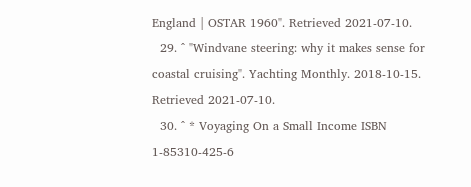England | OSTAR 1960". Retrieved 2021-07-10.
  29. ^ "Windvane steering: why it makes sense for coastal cruising". Yachting Monthly. 2018-10-15. Retrieved 2021-07-10.
  30. ^ * Voyaging On a Small Income ISBN 1-85310-425-6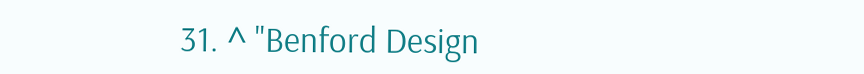31. ^ "Benford Design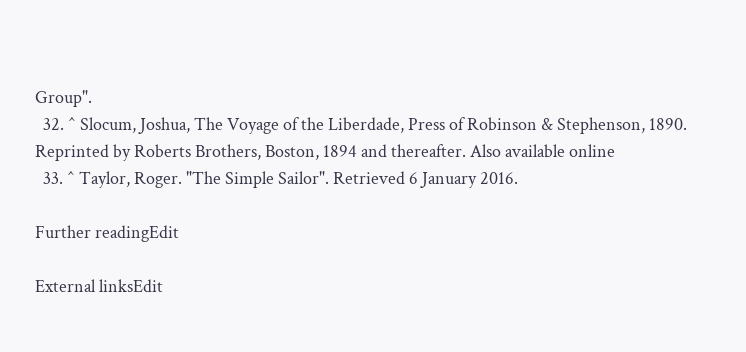Group".
  32. ^ Slocum, Joshua, The Voyage of the Liberdade, Press of Robinson & Stephenson, 1890. Reprinted by Roberts Brothers, Boston, 1894 and thereafter. Also available online
  33. ^ Taylor, Roger. "The Simple Sailor". Retrieved 6 January 2016.

Further readingEdit

External linksEdit